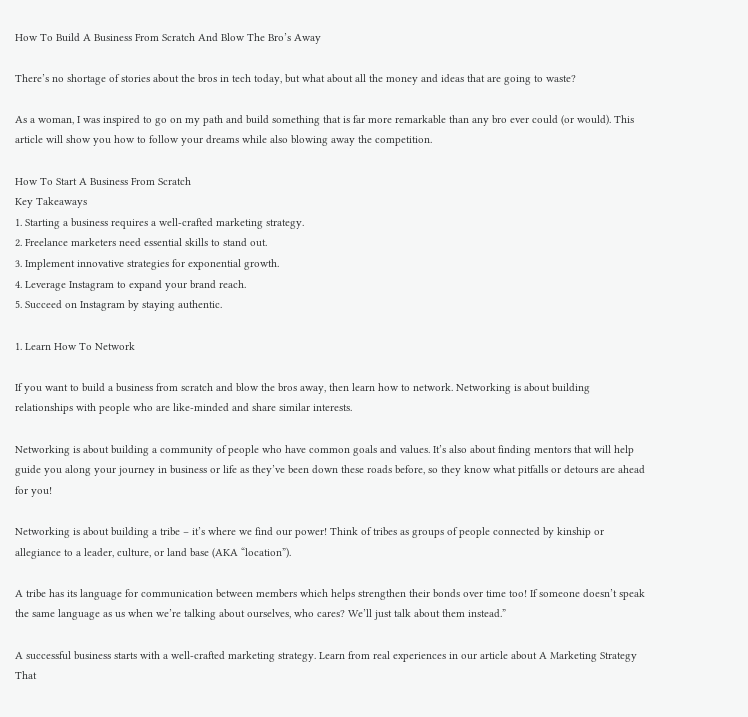How To Build A Business From Scratch And Blow The Bro’s Away

There’s no shortage of stories about the bros in tech today, but what about all the money and ideas that are going to waste?

As a woman, I was inspired to go on my path and build something that is far more remarkable than any bro ever could (or would). This article will show you how to follow your dreams while also blowing away the competition.

How To Start A Business From Scratch
Key Takeaways
1. Starting a business requires a well-crafted marketing strategy.
2. Freelance marketers need essential skills to stand out.
3. Implement innovative strategies for exponential growth.
4. Leverage Instagram to expand your brand reach.
5. Succeed on Instagram by staying authentic.

1. Learn How To Network

If you want to build a business from scratch and blow the bros away, then learn how to network. Networking is about building relationships with people who are like-minded and share similar interests.

Networking is about building a community of people who have common goals and values. It’s also about finding mentors that will help guide you along your journey in business or life as they’ve been down these roads before, so they know what pitfalls or detours are ahead for you!

Networking is about building a tribe – it’s where we find our power! Think of tribes as groups of people connected by kinship or allegiance to a leader, culture, or land base (AKA “location”).

A tribe has its language for communication between members which helps strengthen their bonds over time too! If someone doesn’t speak the same language as us when we’re talking about ourselves, who cares? We’ll just talk about them instead.”

A successful business starts with a well-crafted marketing strategy. Learn from real experiences in our article about A Marketing Strategy That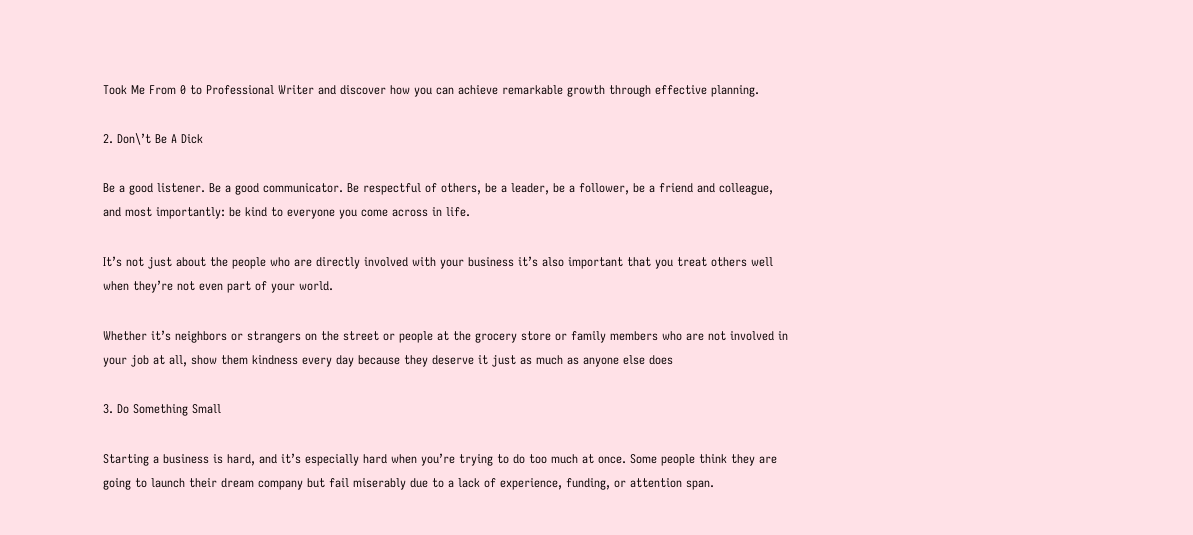Took Me From 0 to Professional Writer and discover how you can achieve remarkable growth through effective planning.

2. Don\’t Be A Dick

Be a good listener. Be a good communicator. Be respectful of others, be a leader, be a follower, be a friend and colleague, and most importantly: be kind to everyone you come across in life.

It’s not just about the people who are directly involved with your business it’s also important that you treat others well when they’re not even part of your world.

Whether it’s neighbors or strangers on the street or people at the grocery store or family members who are not involved in your job at all, show them kindness every day because they deserve it just as much as anyone else does

3. Do Something Small

Starting a business is hard, and it’s especially hard when you’re trying to do too much at once. Some people think they are going to launch their dream company but fail miserably due to a lack of experience, funding, or attention span.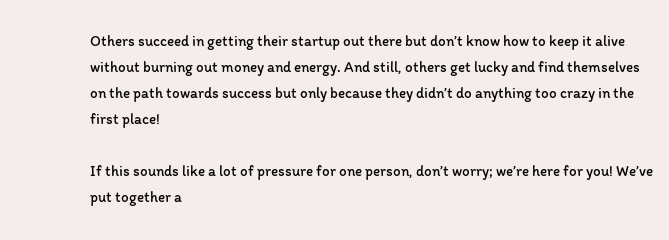Others succeed in getting their startup out there but don’t know how to keep it alive without burning out money and energy. And still, others get lucky and find themselves on the path towards success but only because they didn’t do anything too crazy in the first place!

If this sounds like a lot of pressure for one person, don’t worry; we’re here for you! We’ve put together a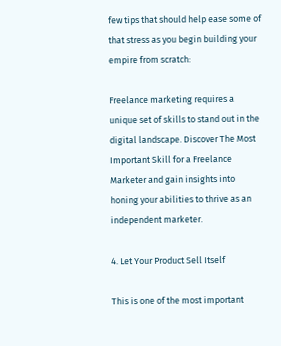few tips that should help ease some of that stress as you begin building your empire from scratch:

Freelance marketing requires a unique set of skills to stand out in the digital landscape. Discover The Most Important Skill for a Freelance Marketer and gain insights into honing your abilities to thrive as an independent marketer.

4. Let Your Product Sell Itself

This is one of the most important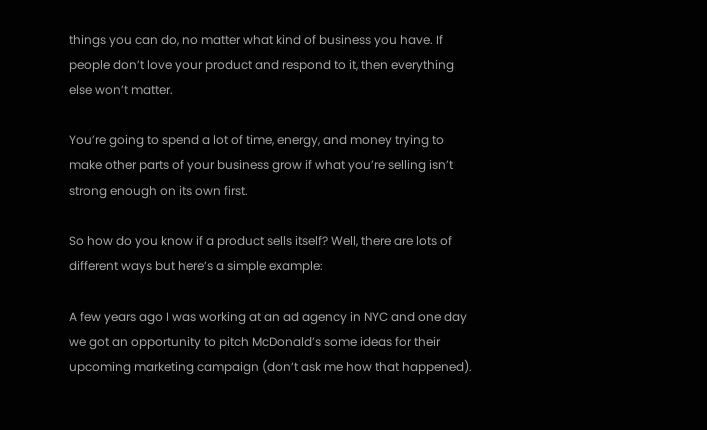things you can do, no matter what kind of business you have. If people don’t love your product and respond to it, then everything else won’t matter.

You’re going to spend a lot of time, energy, and money trying to make other parts of your business grow if what you’re selling isn’t strong enough on its own first.

So how do you know if a product sells itself? Well, there are lots of different ways but here’s a simple example:

A few years ago I was working at an ad agency in NYC and one day we got an opportunity to pitch McDonald’s some ideas for their upcoming marketing campaign (don’t ask me how that happened).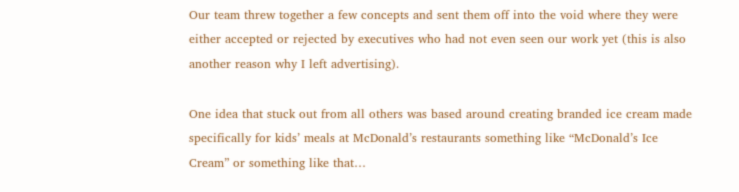Our team threw together a few concepts and sent them off into the void where they were either accepted or rejected by executives who had not even seen our work yet (this is also another reason why I left advertising).

One idea that stuck out from all others was based around creating branded ice cream made specifically for kids’ meals at McDonald’s restaurants something like “McDonald’s Ice Cream” or something like that…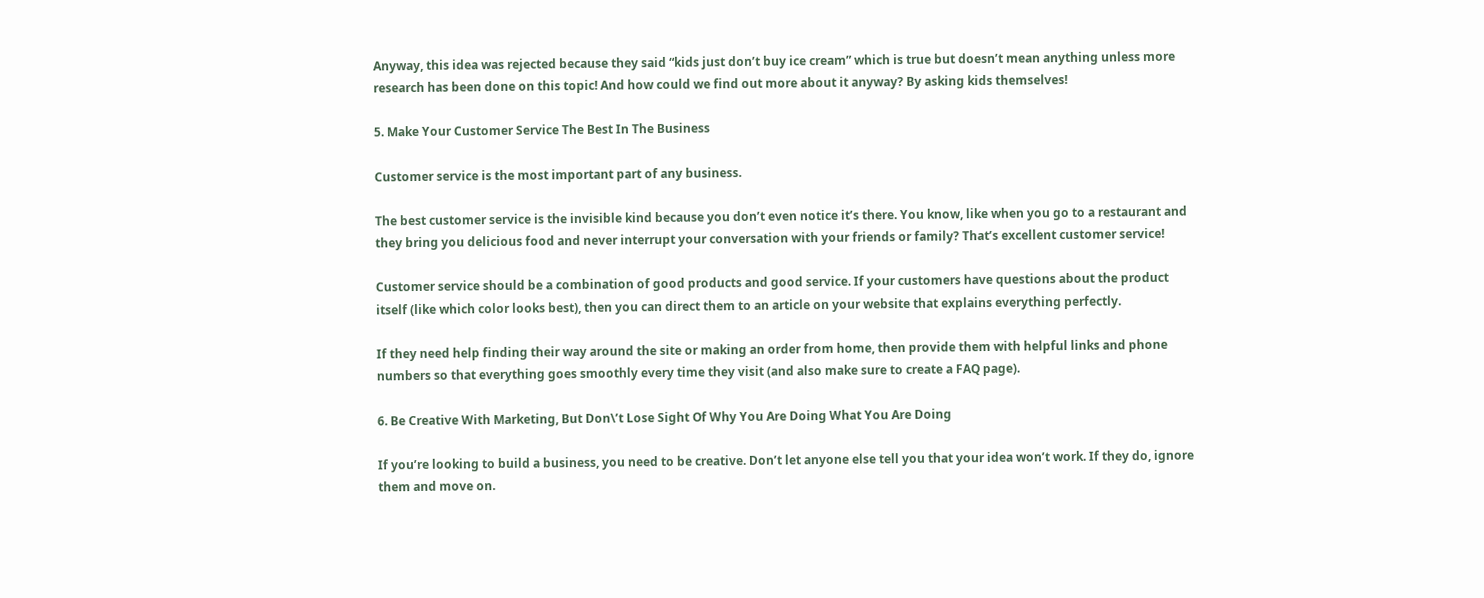Anyway, this idea was rejected because they said “kids just don’t buy ice cream” which is true but doesn’t mean anything unless more research has been done on this topic! And how could we find out more about it anyway? By asking kids themselves!

5. Make Your Customer Service The Best In The Business

Customer service is the most important part of any business.

The best customer service is the invisible kind because you don’t even notice it’s there. You know, like when you go to a restaurant and they bring you delicious food and never interrupt your conversation with your friends or family? That’s excellent customer service!

Customer service should be a combination of good products and good service. If your customers have questions about the product itself (like which color looks best), then you can direct them to an article on your website that explains everything perfectly.

If they need help finding their way around the site or making an order from home, then provide them with helpful links and phone numbers so that everything goes smoothly every time they visit (and also make sure to create a FAQ page).

6. Be Creative With Marketing, But Don\’t Lose Sight Of Why You Are Doing What You Are Doing

If you’re looking to build a business, you need to be creative. Don’t let anyone else tell you that your idea won’t work. If they do, ignore them and move on.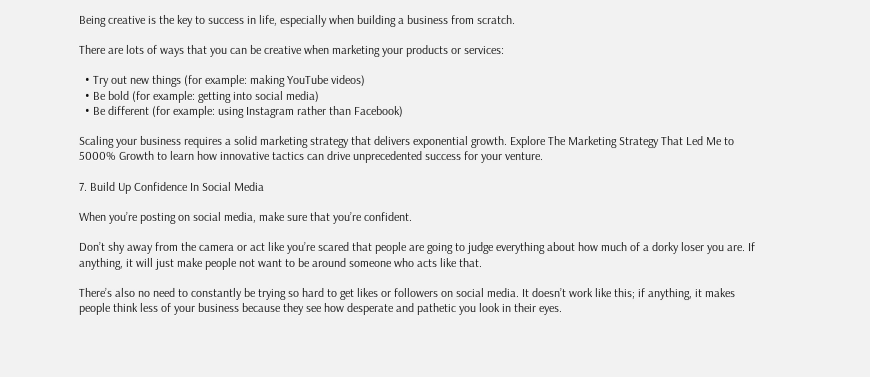Being creative is the key to success in life, especially when building a business from scratch.

There are lots of ways that you can be creative when marketing your products or services:

  • Try out new things (for example: making YouTube videos)
  • Be bold (for example: getting into social media)
  • Be different (for example: using Instagram rather than Facebook)

Scaling your business requires a solid marketing strategy that delivers exponential growth. Explore The Marketing Strategy That Led Me to 5000% Growth to learn how innovative tactics can drive unprecedented success for your venture.

7. Build Up Confidence In Social Media

When you’re posting on social media, make sure that you’re confident.

Don’t shy away from the camera or act like you’re scared that people are going to judge everything about how much of a dorky loser you are. If anything, it will just make people not want to be around someone who acts like that.

There’s also no need to constantly be trying so hard to get likes or followers on social media. It doesn’t work like this; if anything, it makes people think less of your business because they see how desperate and pathetic you look in their eyes.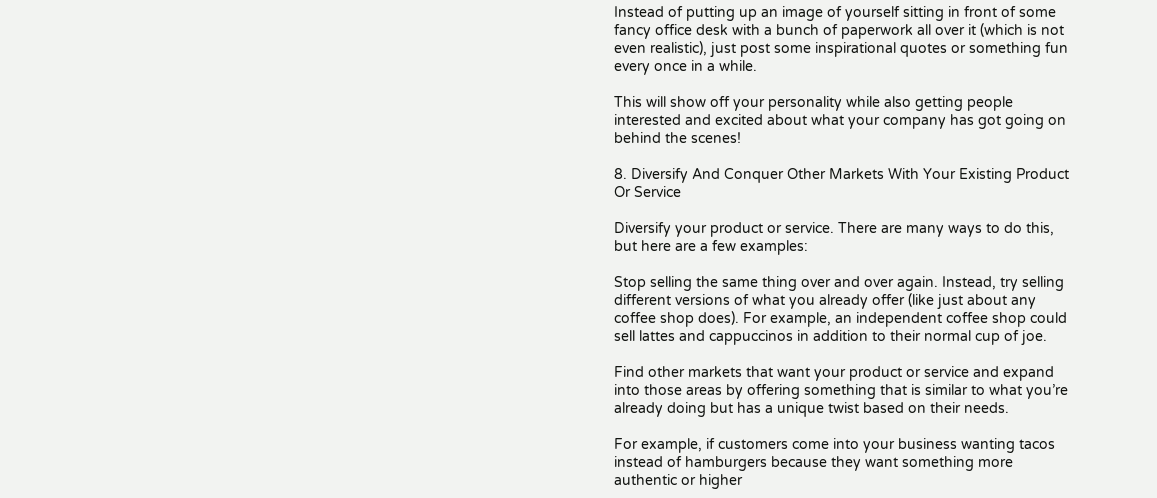Instead of putting up an image of yourself sitting in front of some fancy office desk with a bunch of paperwork all over it (which is not even realistic), just post some inspirational quotes or something fun every once in a while.

This will show off your personality while also getting people interested and excited about what your company has got going on behind the scenes!

8. Diversify And Conquer Other Markets With Your Existing Product Or Service

Diversify your product or service. There are many ways to do this, but here are a few examples:

Stop selling the same thing over and over again. Instead, try selling different versions of what you already offer (like just about any coffee shop does). For example, an independent coffee shop could sell lattes and cappuccinos in addition to their normal cup of joe.

Find other markets that want your product or service and expand into those areas by offering something that is similar to what you’re already doing but has a unique twist based on their needs.

For example, if customers come into your business wanting tacos instead of hamburgers because they want something more authentic or higher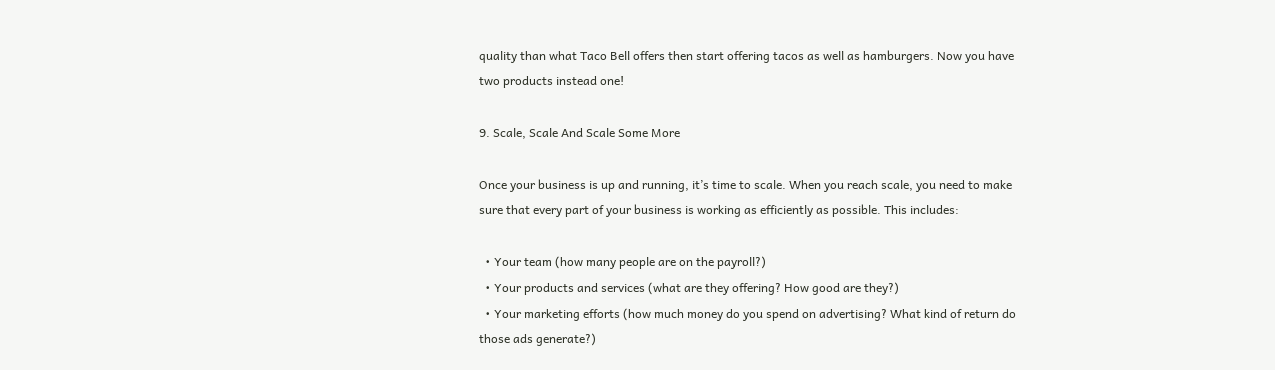quality than what Taco Bell offers then start offering tacos as well as hamburgers. Now you have two products instead one!

9. Scale, Scale And Scale Some More

Once your business is up and running, it’s time to scale. When you reach scale, you need to make sure that every part of your business is working as efficiently as possible. This includes:

  • Your team (how many people are on the payroll?)
  • Your products and services (what are they offering? How good are they?)
  • Your marketing efforts (how much money do you spend on advertising? What kind of return do those ads generate?)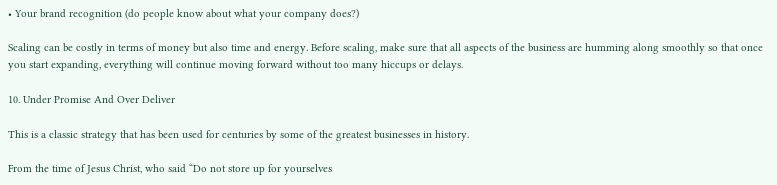• Your brand recognition (do people know about what your company does?)

Scaling can be costly in terms of money but also time and energy. Before scaling, make sure that all aspects of the business are humming along smoothly so that once you start expanding, everything will continue moving forward without too many hiccups or delays.

10. Under Promise And Over Deliver

This is a classic strategy that has been used for centuries by some of the greatest businesses in history.

From the time of Jesus Christ, who said “Do not store up for yourselves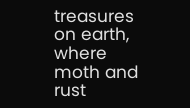treasures on earth, where moth and rust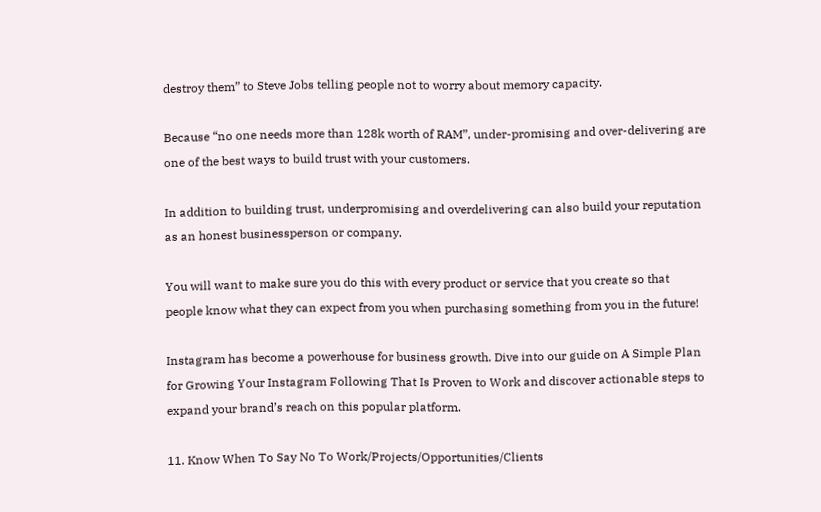destroy them” to Steve Jobs telling people not to worry about memory capacity.

Because “no one needs more than 128k worth of RAM”, under-promising and over-delivering are one of the best ways to build trust with your customers.

In addition to building trust, underpromising and overdelivering can also build your reputation as an honest businessperson or company.

You will want to make sure you do this with every product or service that you create so that people know what they can expect from you when purchasing something from you in the future!

Instagram has become a powerhouse for business growth. Dive into our guide on A Simple Plan for Growing Your Instagram Following That Is Proven to Work and discover actionable steps to expand your brand’s reach on this popular platform.

11. Know When To Say No To Work/Projects/Opportunities/Clients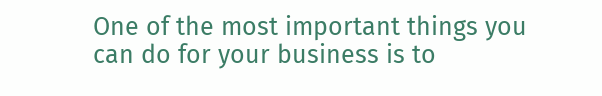One of the most important things you can do for your business is to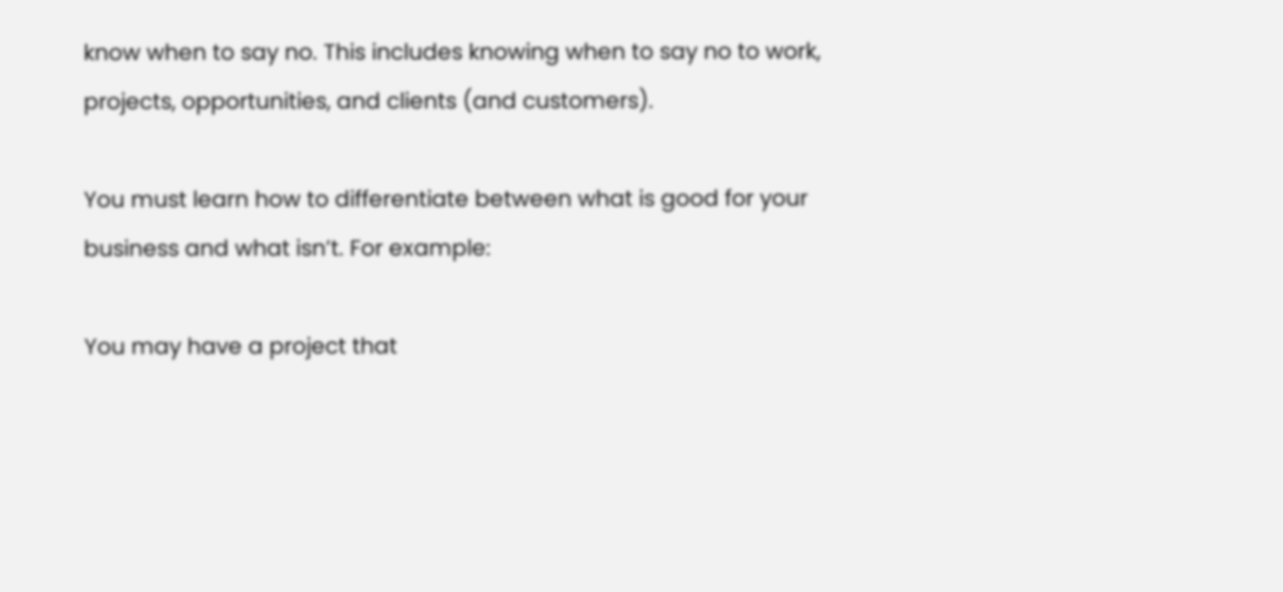know when to say no. This includes knowing when to say no to work, projects, opportunities, and clients (and customers).

You must learn how to differentiate between what is good for your business and what isn’t. For example:

You may have a project that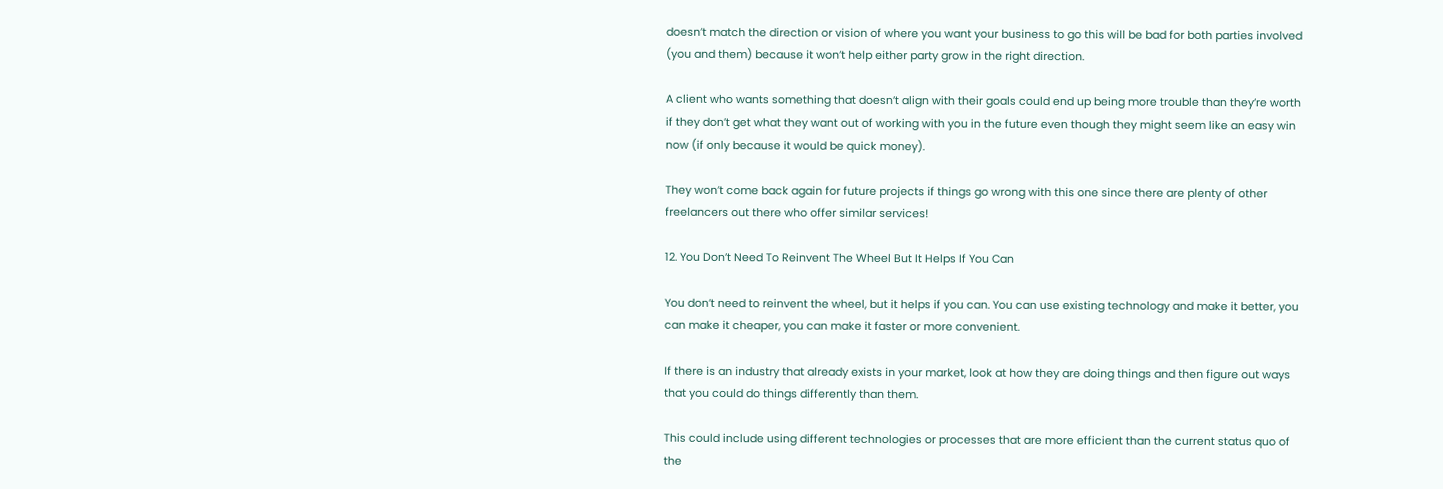doesn’t match the direction or vision of where you want your business to go this will be bad for both parties involved (you and them) because it won’t help either party grow in the right direction.

A client who wants something that doesn’t align with their goals could end up being more trouble than they’re worth if they don’t get what they want out of working with you in the future even though they might seem like an easy win now (if only because it would be quick money).

They won’t come back again for future projects if things go wrong with this one since there are plenty of other freelancers out there who offer similar services!

12. You Don’t Need To Reinvent The Wheel But It Helps If You Can

You don’t need to reinvent the wheel, but it helps if you can. You can use existing technology and make it better, you can make it cheaper, you can make it faster or more convenient.

If there is an industry that already exists in your market, look at how they are doing things and then figure out ways that you could do things differently than them.

This could include using different technologies or processes that are more efficient than the current status quo of the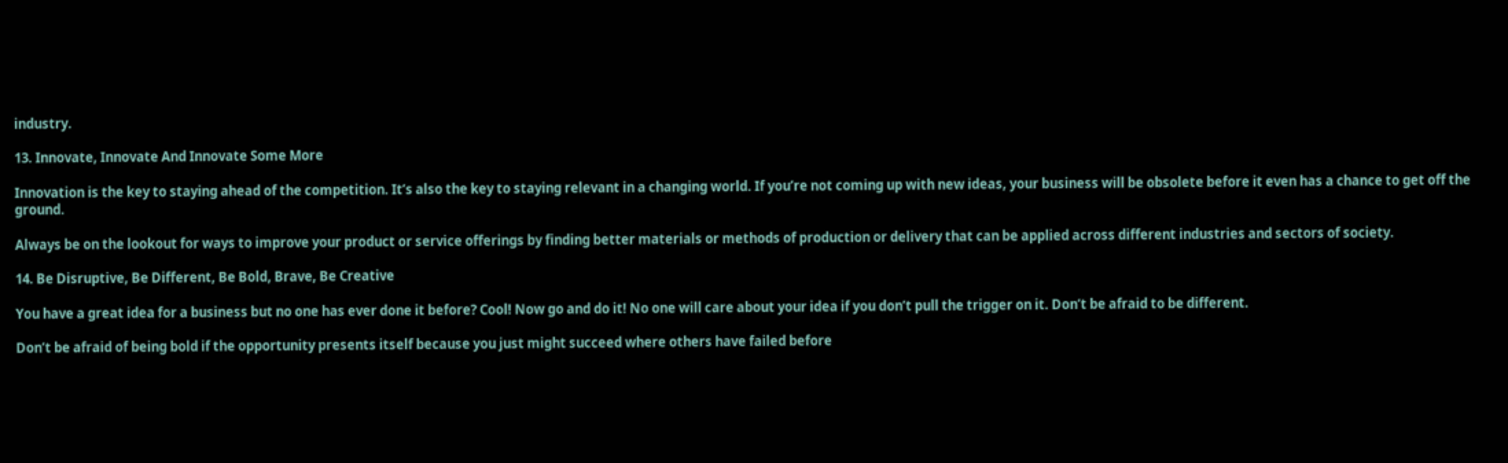industry.

13. Innovate, Innovate And Innovate Some More

Innovation is the key to staying ahead of the competition. It’s also the key to staying relevant in a changing world. If you’re not coming up with new ideas, your business will be obsolete before it even has a chance to get off the ground.

Always be on the lookout for ways to improve your product or service offerings by finding better materials or methods of production or delivery that can be applied across different industries and sectors of society.

14. Be Disruptive, Be Different, Be Bold, Brave, Be Creative

You have a great idea for a business but no one has ever done it before? Cool! Now go and do it! No one will care about your idea if you don’t pull the trigger on it. Don’t be afraid to be different.

Don’t be afraid of being bold if the opportunity presents itself because you just might succeed where others have failed before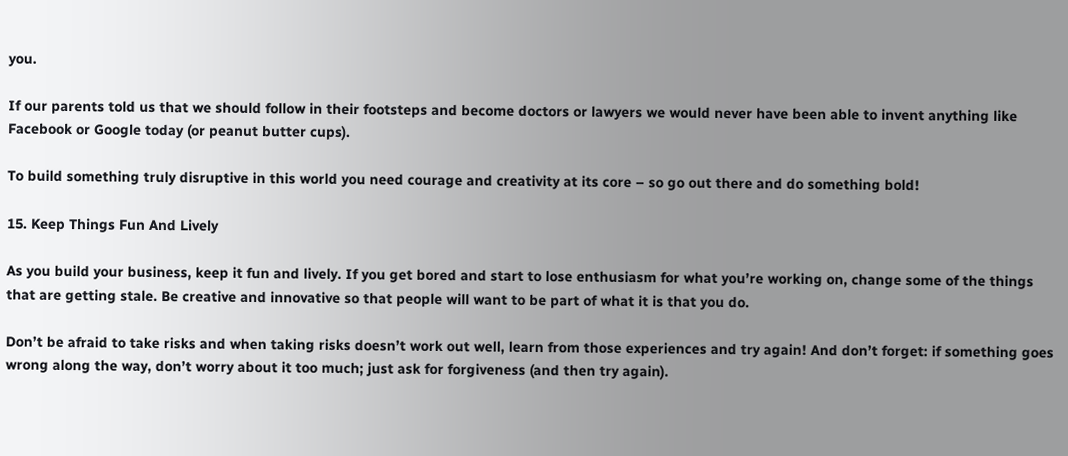you.

If our parents told us that we should follow in their footsteps and become doctors or lawyers we would never have been able to invent anything like Facebook or Google today (or peanut butter cups).

To build something truly disruptive in this world you need courage and creativity at its core – so go out there and do something bold!

15. Keep Things Fun And Lively

As you build your business, keep it fun and lively. If you get bored and start to lose enthusiasm for what you’re working on, change some of the things that are getting stale. Be creative and innovative so that people will want to be part of what it is that you do.

Don’t be afraid to take risks and when taking risks doesn’t work out well, learn from those experiences and try again! And don’t forget: if something goes wrong along the way, don’t worry about it too much; just ask for forgiveness (and then try again).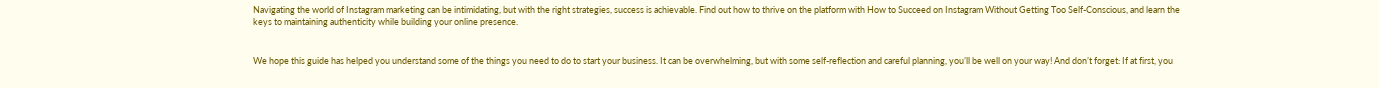Navigating the world of Instagram marketing can be intimidating, but with the right strategies, success is achievable. Find out how to thrive on the platform with How to Succeed on Instagram Without Getting Too Self-Conscious, and learn the keys to maintaining authenticity while building your online presence.


We hope this guide has helped you understand some of the things you need to do to start your business. It can be overwhelming, but with some self-reflection and careful planning, you’ll be well on your way! And don’t forget: If at first, you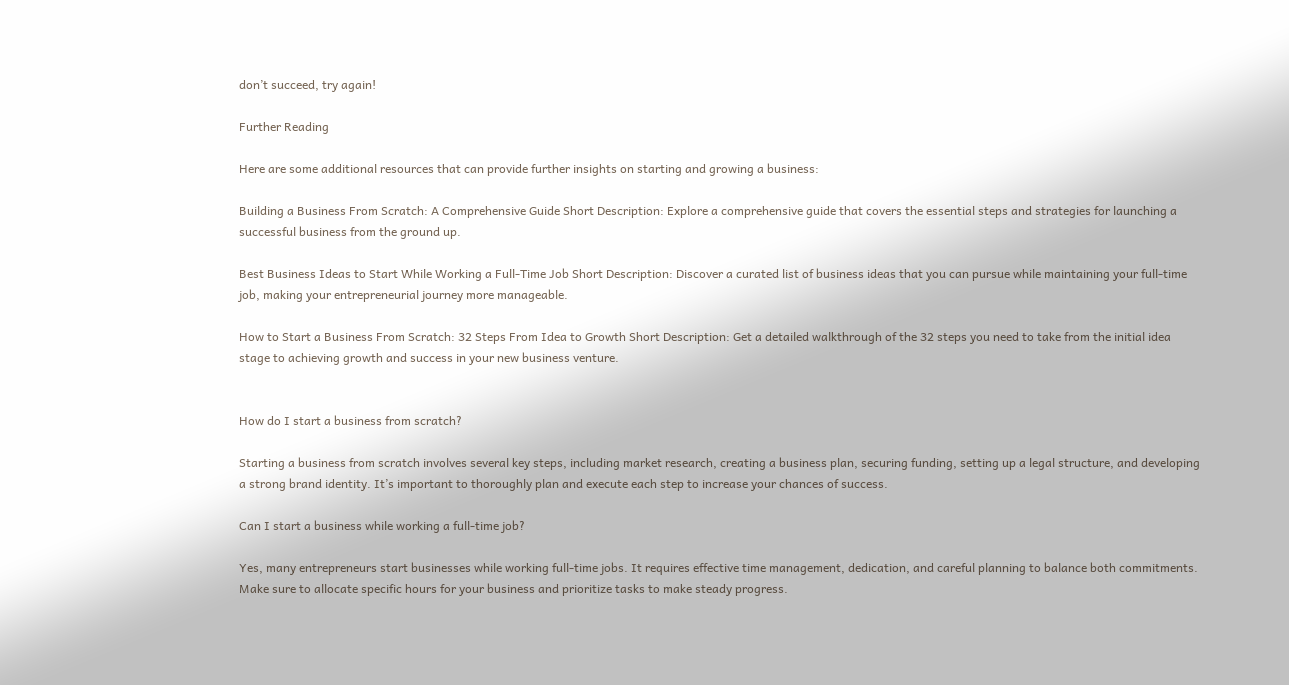don’t succeed, try again!

Further Reading

Here are some additional resources that can provide further insights on starting and growing a business:

Building a Business From Scratch: A Comprehensive Guide Short Description: Explore a comprehensive guide that covers the essential steps and strategies for launching a successful business from the ground up.

Best Business Ideas to Start While Working a Full-Time Job Short Description: Discover a curated list of business ideas that you can pursue while maintaining your full-time job, making your entrepreneurial journey more manageable.

How to Start a Business From Scratch: 32 Steps From Idea to Growth Short Description: Get a detailed walkthrough of the 32 steps you need to take from the initial idea stage to achieving growth and success in your new business venture.


How do I start a business from scratch?

Starting a business from scratch involves several key steps, including market research, creating a business plan, securing funding, setting up a legal structure, and developing a strong brand identity. It’s important to thoroughly plan and execute each step to increase your chances of success.

Can I start a business while working a full-time job?

Yes, many entrepreneurs start businesses while working full-time jobs. It requires effective time management, dedication, and careful planning to balance both commitments. Make sure to allocate specific hours for your business and prioritize tasks to make steady progress.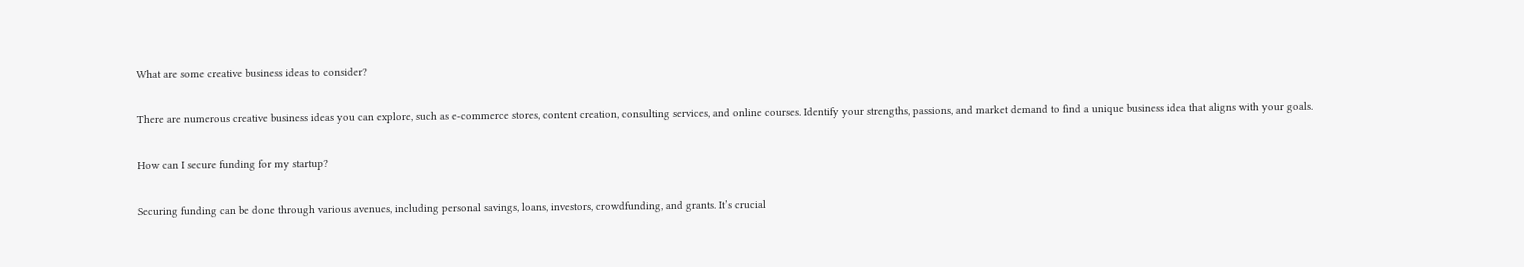What are some creative business ideas to consider?

There are numerous creative business ideas you can explore, such as e-commerce stores, content creation, consulting services, and online courses. Identify your strengths, passions, and market demand to find a unique business idea that aligns with your goals.

How can I secure funding for my startup?

Securing funding can be done through various avenues, including personal savings, loans, investors, crowdfunding, and grants. It’s crucial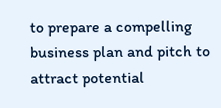to prepare a compelling business plan and pitch to attract potential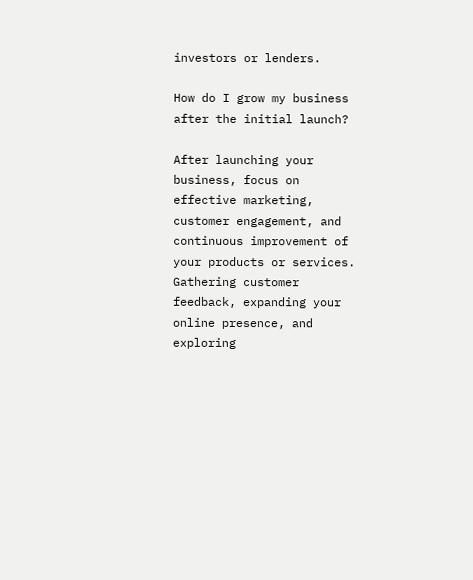investors or lenders.

How do I grow my business after the initial launch?

After launching your business, focus on effective marketing, customer engagement, and continuous improvement of your products or services. Gathering customer feedback, expanding your online presence, and exploring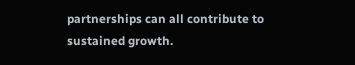partnerships can all contribute to sustained growth.